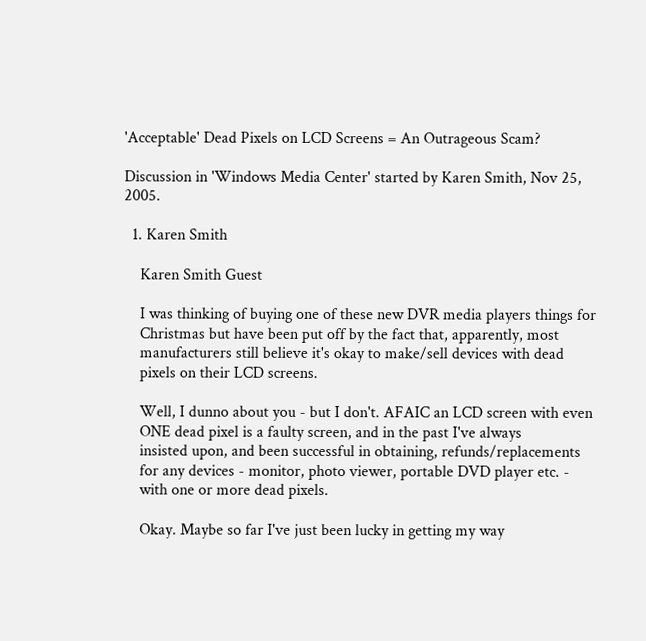'Acceptable' Dead Pixels on LCD Screens = An Outrageous Scam?

Discussion in 'Windows Media Center' started by Karen Smith, Nov 25, 2005.

  1. Karen Smith

    Karen Smith Guest

    I was thinking of buying one of these new DVR media players things for
    Christmas but have been put off by the fact that, apparently, most
    manufacturers still believe it's okay to make/sell devices with dead
    pixels on their LCD screens.

    Well, I dunno about you - but I don't. AFAIC an LCD screen with even
    ONE dead pixel is a faulty screen, and in the past I've always
    insisted upon, and been successful in obtaining, refunds/replacements
    for any devices - monitor, photo viewer, portable DVD player etc. -
    with one or more dead pixels.

    Okay. Maybe so far I've just been lucky in getting my way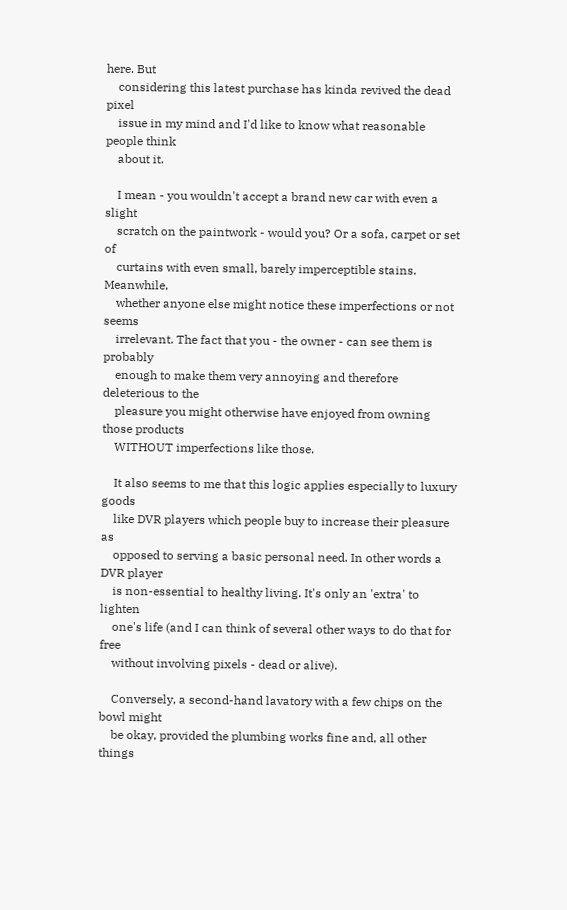here. But
    considering this latest purchase has kinda revived the dead pixel
    issue in my mind and I'd like to know what reasonable people think
    about it.

    I mean - you wouldn't accept a brand new car with even a slight
    scratch on the paintwork - would you? Or a sofa, carpet or set of
    curtains with even small, barely imperceptible stains. Meanwhile,
    whether anyone else might notice these imperfections or not seems
    irrelevant. The fact that you - the owner - can see them is probably
    enough to make them very annoying and therefore deleterious to the
    pleasure you might otherwise have enjoyed from owning those products
    WITHOUT imperfections like those.

    It also seems to me that this logic applies especially to luxury goods
    like DVR players which people buy to increase their pleasure as
    opposed to serving a basic personal need. In other words a DVR player
    is non-essential to healthy living. It's only an 'extra' to lighten
    one's life (and I can think of several other ways to do that for free
    without involving pixels - dead or alive).

    Conversely, a second-hand lavatory with a few chips on the bowl might
    be okay, provided the plumbing works fine and, all other things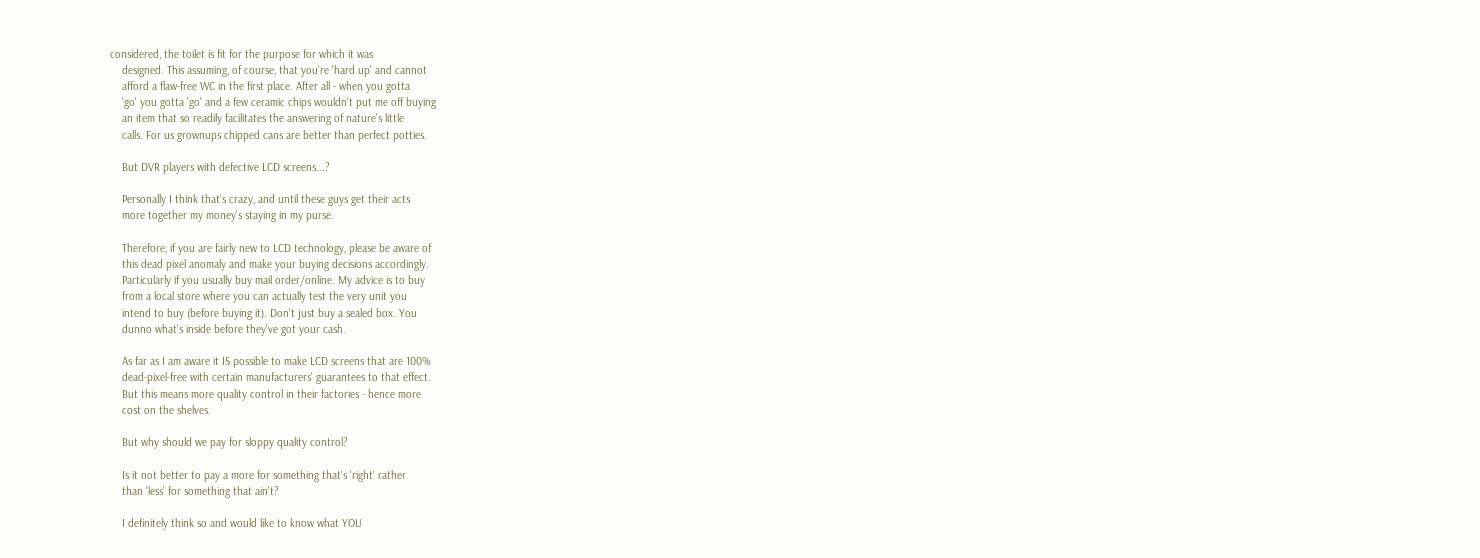considered, the toilet is fit for the purpose for which it was
    designed. This assuming, of course, that you're 'hard up' and cannot
    afford a flaw-free WC in the first place. After all - when you gotta
    'go' you gotta 'go' and a few ceramic chips wouldn't put me off buying
    an item that so readily facilitates the answering of nature's little
    calls. For us grownups chipped cans are better than perfect potties.

    But DVR players with defective LCD screens...?

    Personally I think that's crazy, and until these guys get their acts
    more together my money's staying in my purse.

    Therefore, if you are fairly new to LCD technology, please be aware of
    this dead pixel anomaly and make your buying decisions accordingly.
    Particularly if you usually buy mail order/online. My advice is to buy
    from a local store where you can actually test the very unit you
    intend to buy (before buying it). Don't just buy a sealed box. You
    dunno what's inside before they've got your cash.

    As far as I am aware it IS possible to make LCD screens that are 100%
    dead-pixel-free with certain manufacturers' guarantees to that effect.
    But this means more quality control in their factories - hence more
    cost on the shelves.

    But why should we pay for sloppy quality control?

    Is it not better to pay a more for something that's 'right' rather
    than 'less' for something that ain't?

    I definitely think so and would like to know what YOU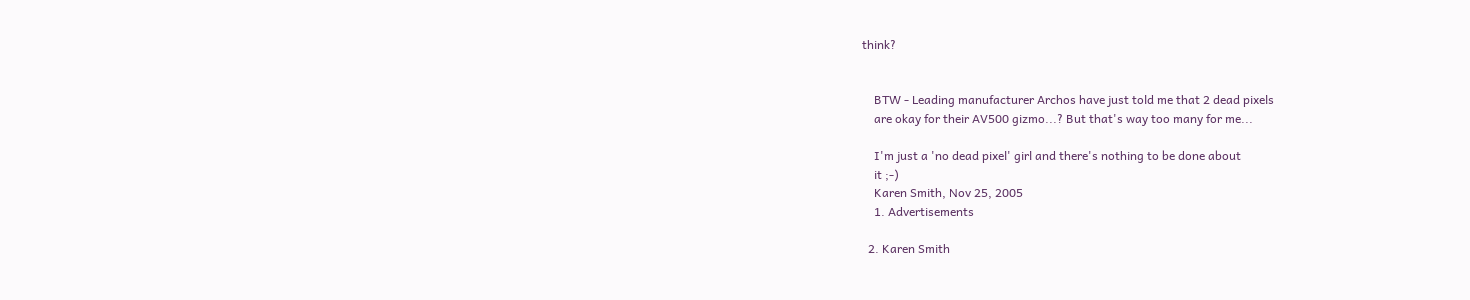think?


    BTW - Leading manufacturer Archos have just told me that 2 dead pixels
    are okay for their AV500 gizmo...? But that's way too many for me...

    I'm just a 'no dead pixel' girl and there's nothing to be done about
    it ;-)
    Karen Smith, Nov 25, 2005
    1. Advertisements

  2. Karen Smith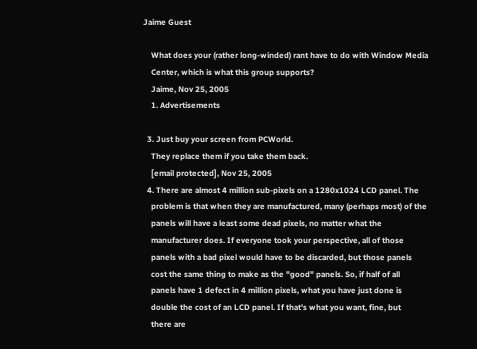Jaime Guest

    What does your (rather long-winded) rant have to do with Window Media
    Center, which is what this group supports?
    Jaime, Nov 25, 2005
    1. Advertisements

  3. Just buy your screen from PCWorld.
    They replace them if you take them back.
    [email protected], Nov 25, 2005
  4. There are almost 4 million sub-pixels on a 1280x1024 LCD panel. The
    problem is that when they are manufactured, many (perhaps most) of the
    panels will have a least some dead pixels, no matter what the
    manufacturer does. If everyone took your perspective, all of those
    panels with a bad pixel would have to be discarded, but those panels
    cost the same thing to make as the "good" panels. So, if half of all
    panels have 1 defect in 4 million pixels, what you have just done is
    double the cost of an LCD panel. If that's what you want, fine, but
    there are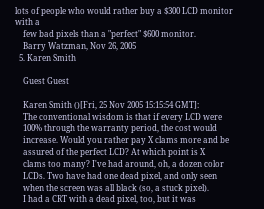lots of people who would rather buy a $300 LCD monitor with a
    few bad pixels than a "perfect" $600 monitor.
    Barry Watzman, Nov 26, 2005
  5. Karen Smith

    Guest Guest

    Karen Smith ()[Fri, 25 Nov 2005 15:15:54 GMT]:
    The conventional wisdom is that if every LCD were
    100% through the warranty period, the cost would
    increase. Would you rather pay X clams more and be
    assured of the perfect LCD? At which point is X
    clams too many? I've had around, oh, a dozen color
    LCDs. Two have had one dead pixel, and only seen
    when the screen was all black (so, a stuck pixel).
    I had a CRT with a dead pixel, too, but it was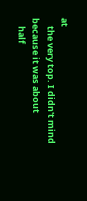at
    the very top. I didn't mind because it was about
    half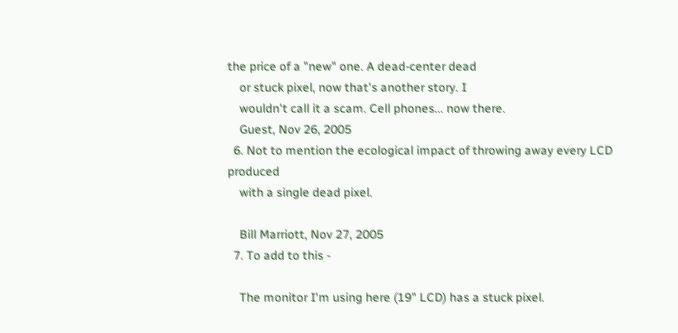the price of a "new" one. A dead-center dead
    or stuck pixel, now that's another story. I
    wouldn't call it a scam. Cell phones... now there.
    Guest, Nov 26, 2005
  6. Not to mention the ecological impact of throwing away every LCD produced
    with a single dead pixel.

    Bill Marriott, Nov 27, 2005
  7. To add to this -

    The monitor I'm using here (19" LCD) has a stuck pixel.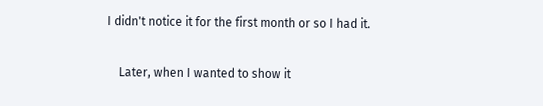I didn't notice it for the first month or so I had it.

    Later, when I wanted to show it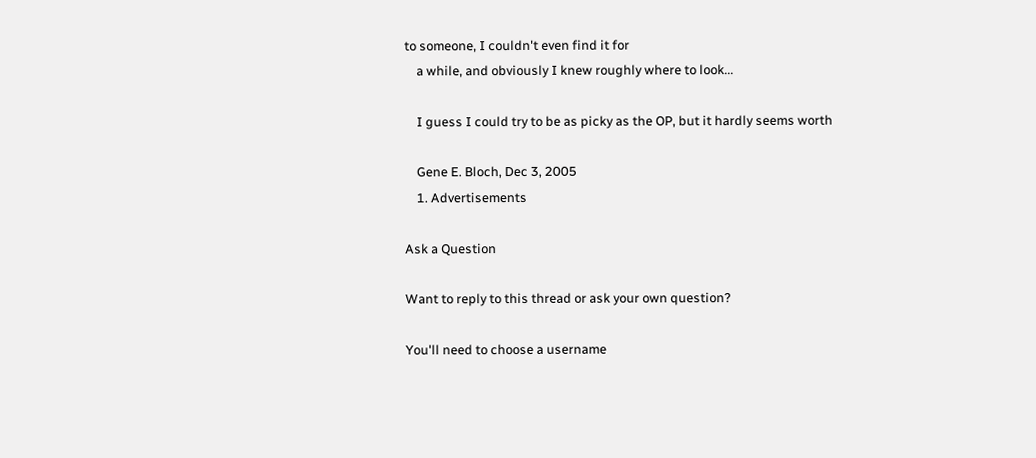to someone, I couldn't even find it for
    a while, and obviously I knew roughly where to look...

    I guess I could try to be as picky as the OP, but it hardly seems worth

    Gene E. Bloch, Dec 3, 2005
    1. Advertisements

Ask a Question

Want to reply to this thread or ask your own question?

You'll need to choose a username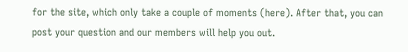for the site, which only take a couple of moments (here). After that, you can post your question and our members will help you out.